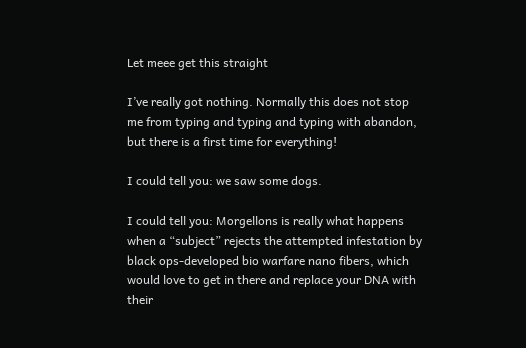Let meee get this straight

I’ve really got nothing. Normally this does not stop me from typing and typing and typing with abandon, but there is a first time for everything!

I could tell you: we saw some dogs.

I could tell you: Morgellons is really what happens when a “subject” rejects the attempted infestation by black ops-developed bio warfare nano fibers, which would love to get in there and replace your DNA with their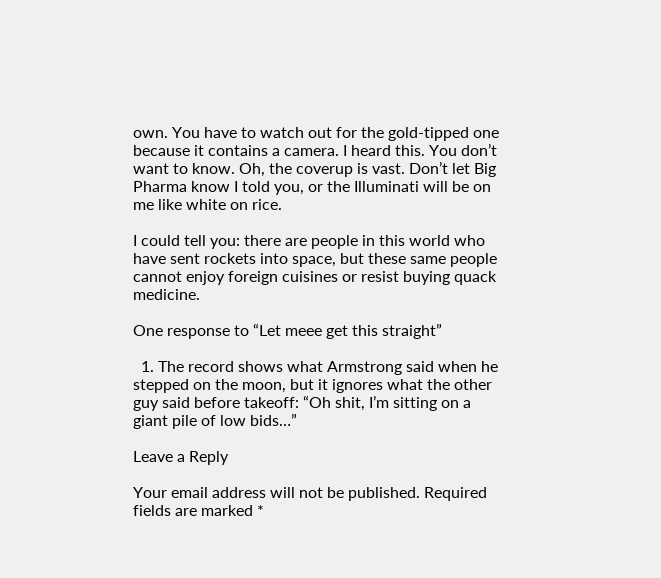own. You have to watch out for the gold-tipped one because it contains a camera. I heard this. You don’t want to know. Oh, the coverup is vast. Don’t let Big Pharma know I told you, or the Illuminati will be on me like white on rice.

I could tell you: there are people in this world who have sent rockets into space, but these same people cannot enjoy foreign cuisines or resist buying quack medicine.

One response to “Let meee get this straight”

  1. The record shows what Armstrong said when he stepped on the moon, but it ignores what the other guy said before takeoff: “Oh shit, I’m sitting on a giant pile of low bids…”

Leave a Reply

Your email address will not be published. Required fields are marked *